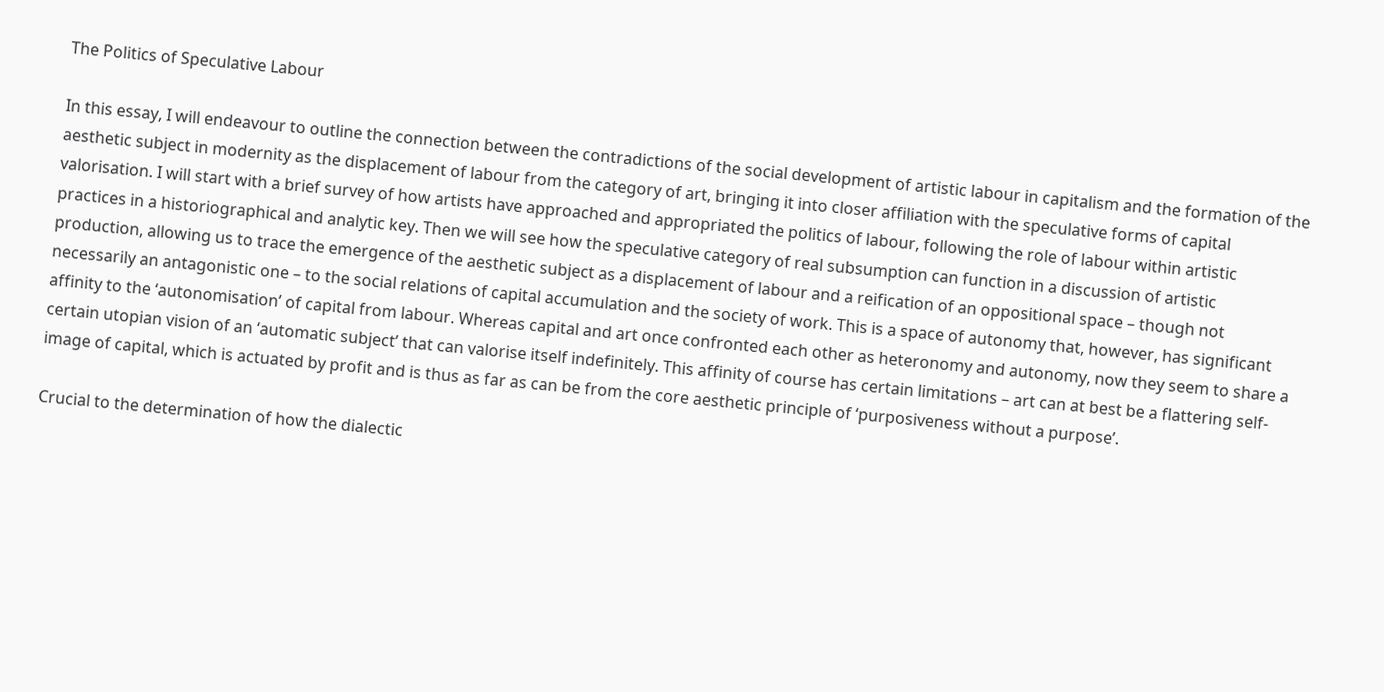The Politics of Speculative Labour

In this essay, I will endeavour to outline the connection between the contradictions of the social development of artistic labour in capitalism and the formation of the aesthetic subject in modernity as the displacement of labour from the category of art, bringing it into closer affiliation with the speculative forms of capital valorisation. I will start with a brief survey of how artists have approached and appropriated the politics of labour, following the role of labour within artistic practices in a historiographical and analytic key. Then we will see how the speculative category of real subsumption can function in a discussion of artistic production, allowing us to trace the emergence of the aesthetic subject as a displacement of labour and a reification of an oppositional space – though not necessarily an antagonistic one – to the social relations of capital accumulation and the society of work. This is a space of autonomy that, however, has significant affinity to the ‘autonomisation’ of capital from labour. Whereas capital and art once confronted each other as heteronomy and autonomy, now they seem to share a certain utopian vision of an ‘automatic subject’ that can valorise itself indefinitely. This affinity of course has certain limitations – art can at best be a flattering self-image of capital, which is actuated by profit and is thus as far as can be from the core aesthetic principle of ‘purposiveness without a purpose’.

Crucial to the determination of how the dialectic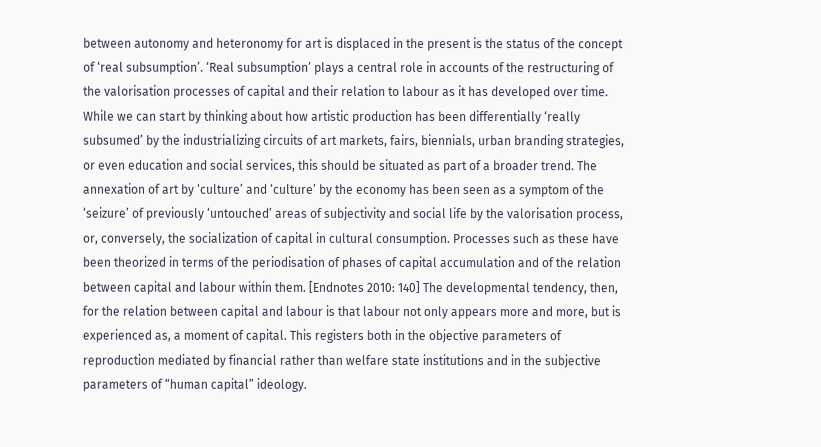between autonomy and heteronomy for art is displaced in the present is the status of the concept of ‘real subsumption’. ‘Real subsumption’ plays a central role in accounts of the restructuring of the valorisation processes of capital and their relation to labour as it has developed over time. While we can start by thinking about how artistic production has been differentially ‘really subsumed’ by the industrializing circuits of art markets, fairs, biennials, urban branding strategies, or even education and social services, this should be situated as part of a broader trend. The annexation of art by ‘culture’ and ‘culture’ by the economy has been seen as a symptom of the ‘seizure’ of previously ‘untouched’ areas of subjectivity and social life by the valorisation process, or, conversely, the socialization of capital in cultural consumption. Processes such as these have been theorized in terms of the periodisation of phases of capital accumulation and of the relation between capital and labour within them. [Endnotes 2010: 140] The developmental tendency, then, for the relation between capital and labour is that labour not only appears more and more, but is experienced as, a moment of capital. This registers both in the objective parameters of reproduction mediated by financial rather than welfare state institutions and in the subjective parameters of “human capital” ideology.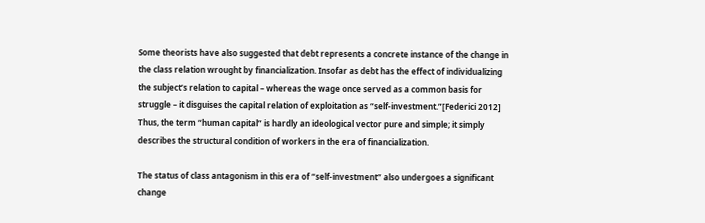Some theorists have also suggested that debt represents a concrete instance of the change in the class relation wrought by financialization. Insofar as debt has the effect of individualizing the subject’s relation to capital – whereas the wage once served as a common basis for struggle – it disguises the capital relation of exploitation as “self-investment.”[Federici 2012] Thus, the term “human capital” is hardly an ideological vector pure and simple; it simply describes the structural condition of workers in the era of financialization.

The status of class antagonism in this era of “self-investment” also undergoes a significant change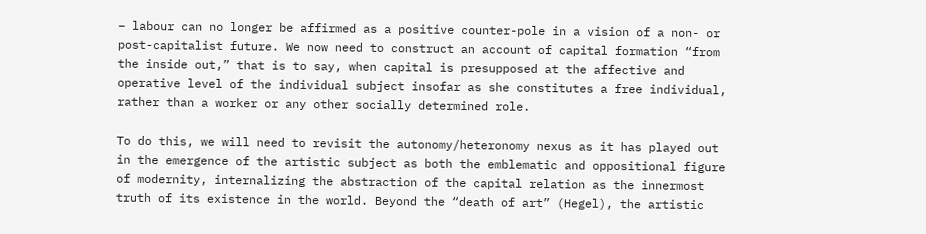– labour can no longer be affirmed as a positive counter-pole in a vision of a non- or post-capitalist future. We now need to construct an account of capital formation “from the inside out,” that is to say, when capital is presupposed at the affective and operative level of the individual subject insofar as she constitutes a free individual, rather than a worker or any other socially determined role.

To do this, we will need to revisit the autonomy/heteronomy nexus as it has played out in the emergence of the artistic subject as both the emblematic and oppositional figure of modernity, internalizing the abstraction of the capital relation as the innermost truth of its existence in the world. Beyond the “death of art” (Hegel), the artistic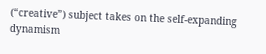(“creative”) subject takes on the self-expanding dynamism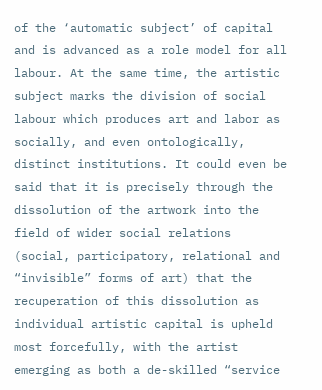of the ‘automatic subject’ of capital and is advanced as a role model for all labour. At the same time, the artistic subject marks the division of social labour which produces art and labor as socially, and even ontologically, distinct institutions. It could even be said that it is precisely through the dissolution of the artwork into the field of wider social relations (social, participatory, relational and “invisible” forms of art) that the recuperation of this dissolution as individual artistic capital is upheld most forcefully, with the artist emerging as both a de-skilled “service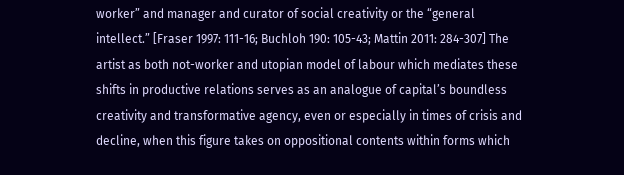worker” and manager and curator of social creativity or the “general intellect.” [Fraser 1997: 111-16; Buchloh 190: 105-43; Mattin 2011: 284-307] The artist as both not-worker and utopian model of labour which mediates these shifts in productive relations serves as an analogue of capital’s boundless creativity and transformative agency, even or especially in times of crisis and decline, when this figure takes on oppositional contents within forms which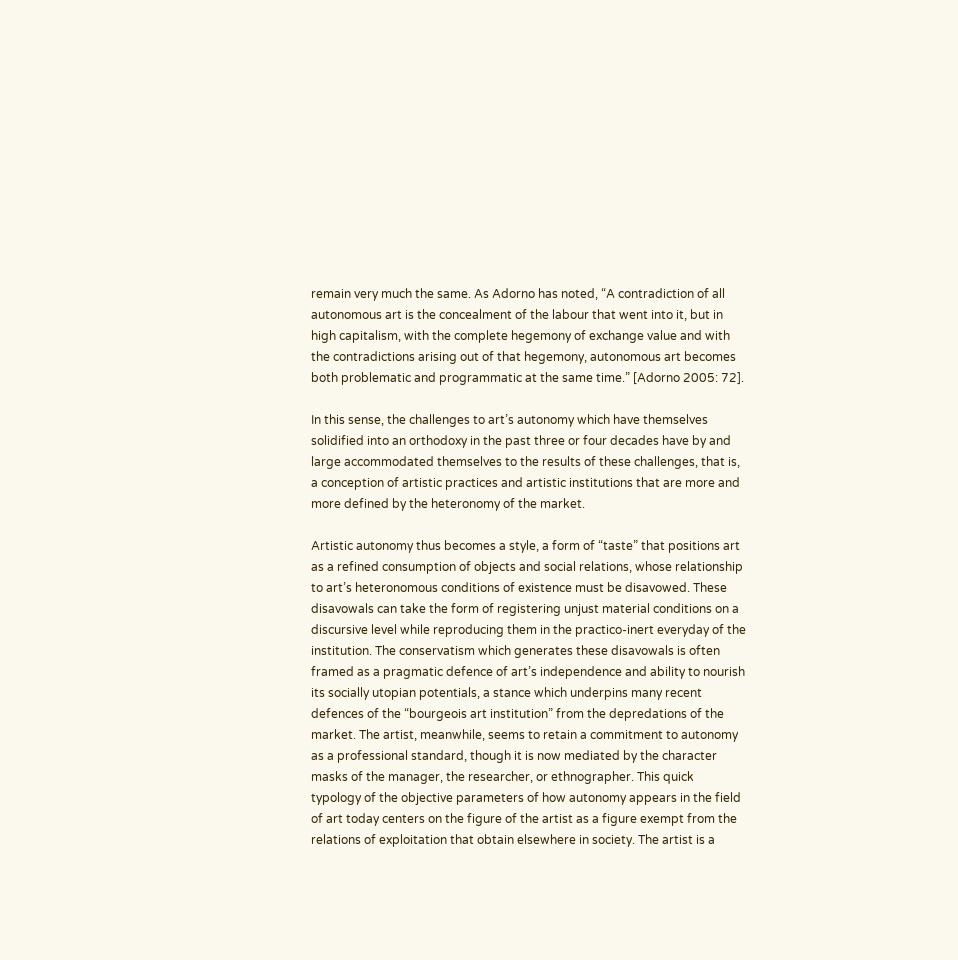remain very much the same. As Adorno has noted, “A contradiction of all autonomous art is the concealment of the labour that went into it, but in high capitalism, with the complete hegemony of exchange value and with the contradictions arising out of that hegemony, autonomous art becomes both problematic and programmatic at the same time.” [Adorno 2005: 72].

In this sense, the challenges to art’s autonomy which have themselves solidified into an orthodoxy in the past three or four decades have by and large accommodated themselves to the results of these challenges, that is, a conception of artistic practices and artistic institutions that are more and more defined by the heteronomy of the market.

Artistic autonomy thus becomes a style, a form of “taste” that positions art as a refined consumption of objects and social relations, whose relationship to art’s heteronomous conditions of existence must be disavowed. These disavowals can take the form of registering unjust material conditions on a discursive level while reproducing them in the practico-inert everyday of the institution. The conservatism which generates these disavowals is often framed as a pragmatic defence of art’s independence and ability to nourish its socially utopian potentials, a stance which underpins many recent defences of the “bourgeois art institution” from the depredations of the market. The artist, meanwhile, seems to retain a commitment to autonomy as a professional standard, though it is now mediated by the character masks of the manager, the researcher, or ethnographer. This quick typology of the objective parameters of how autonomy appears in the field of art today centers on the figure of the artist as a figure exempt from the relations of exploitation that obtain elsewhere in society. The artist is a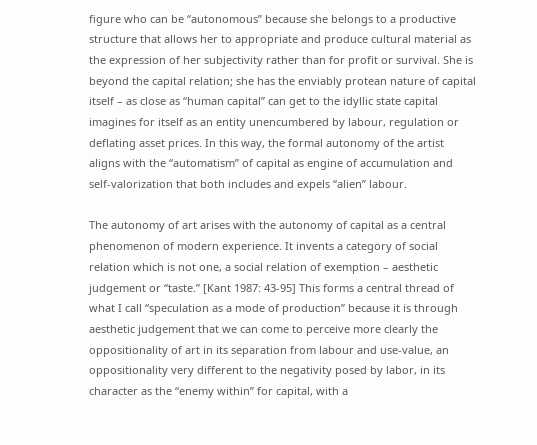figure who can be “autonomous” because she belongs to a productive structure that allows her to appropriate and produce cultural material as the expression of her subjectivity rather than for profit or survival. She is beyond the capital relation; she has the enviably protean nature of capital itself – as close as “human capital” can get to the idyllic state capital imagines for itself as an entity unencumbered by labour, regulation or deflating asset prices. In this way, the formal autonomy of the artist aligns with the “automatism” of capital as engine of accumulation and self-valorization that both includes and expels “alien” labour.

The autonomy of art arises with the autonomy of capital as a central phenomenon of modern experience. It invents a category of social relation which is not one, a social relation of exemption – aesthetic judgement or “taste.” [Kant 1987: 43-95] This forms a central thread of what I call “speculation as a mode of production” because it is through aesthetic judgement that we can come to perceive more clearly the oppositionality of art in its separation from labour and use-value, an oppositionality very different to the negativity posed by labor, in its character as the “enemy within” for capital, with a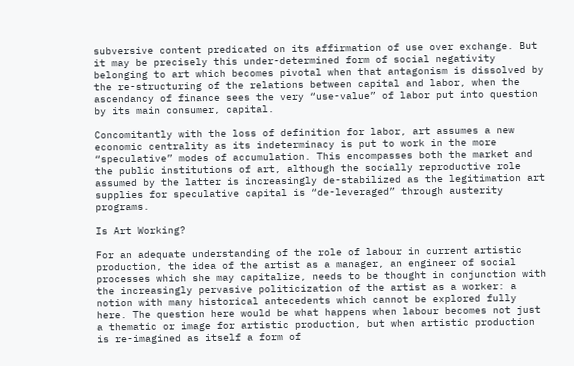subversive content predicated on its affirmation of use over exchange. But it may be precisely this under-determined form of social negativity belonging to art which becomes pivotal when that antagonism is dissolved by the re-structuring of the relations between capital and labor, when the ascendancy of finance sees the very “use-value” of labor put into question by its main consumer, capital.

Concomitantly with the loss of definition for labor, art assumes a new economic centrality as its indeterminacy is put to work in the more “speculative” modes of accumulation. This encompasses both the market and the public institutions of art, although the socially reproductive role assumed by the latter is increasingly de-stabilized as the legitimation art supplies for speculative capital is “de-leveraged” through austerity programs.

Is Art Working?

For an adequate understanding of the role of labour in current artistic production, the idea of the artist as a manager, an engineer of social processes which she may capitalize, needs to be thought in conjunction with the increasingly pervasive politicization of the artist as a worker: a notion with many historical antecedents which cannot be explored fully here. The question here would be what happens when labour becomes not just a thematic or image for artistic production, but when artistic production is re-imagined as itself a form of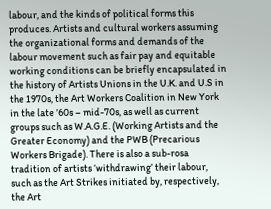labour, and the kinds of political forms this produces. Artists and cultural workers assuming the organizational forms and demands of the labour movement such as fair pay and equitable working conditions can be briefly encapsulated in the history of Artists Unions in the U.K. and U.S in the 1970s, the Art Workers Coalition in New York in the late ’60s – mid-70s, as well as current groups such as W.A.G.E. (Working Artists and the Greater Economy) and the PWB (Precarious Workers Brigade). There is also a sub-rosa tradition of artists ‘withdrawing’ their labour, such as the Art Strikes initiated by, respectively, the Art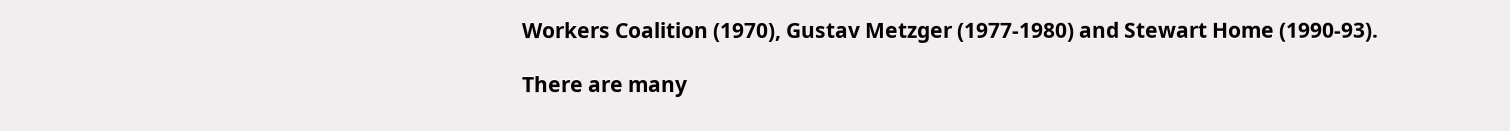Workers Coalition (1970), Gustav Metzger (1977-1980) and Stewart Home (1990-93).

There are many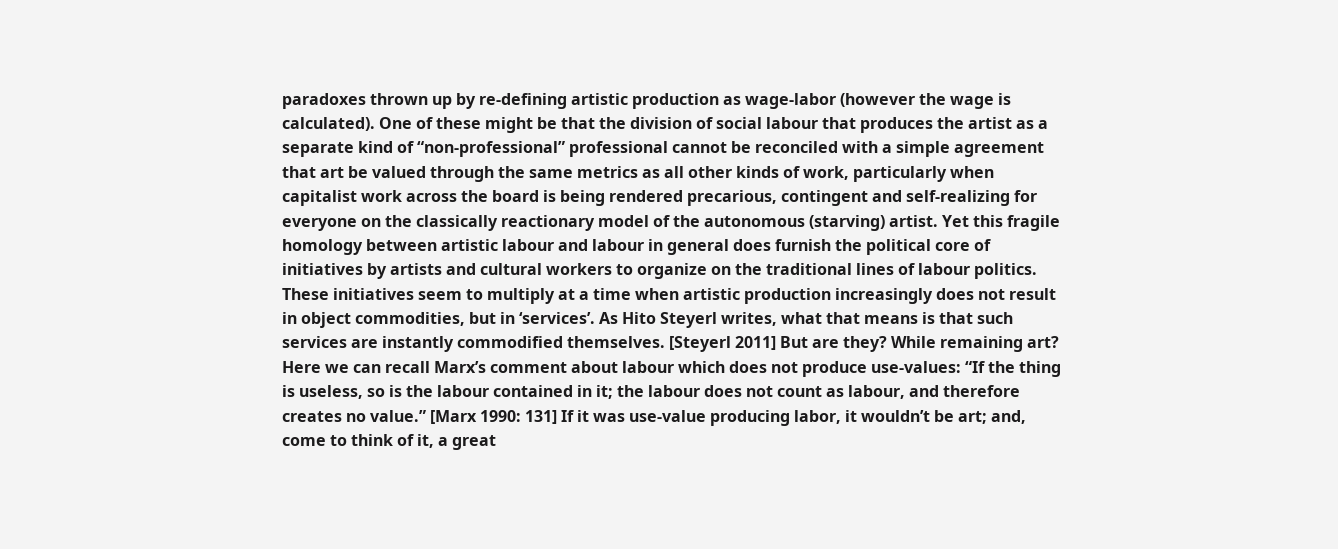paradoxes thrown up by re-defining artistic production as wage-labor (however the wage is calculated). One of these might be that the division of social labour that produces the artist as a separate kind of “non-professional” professional cannot be reconciled with a simple agreement that art be valued through the same metrics as all other kinds of work, particularly when capitalist work across the board is being rendered precarious, contingent and self-realizing for everyone on the classically reactionary model of the autonomous (starving) artist. Yet this fragile homology between artistic labour and labour in general does furnish the political core of initiatives by artists and cultural workers to organize on the traditional lines of labour politics. These initiatives seem to multiply at a time when artistic production increasingly does not result in object commodities, but in ‘services’. As Hito Steyerl writes, what that means is that such services are instantly commodified themselves. [Steyerl 2011] But are they? While remaining art? Here we can recall Marx’s comment about labour which does not produce use-values: “If the thing is useless, so is the labour contained in it; the labour does not count as labour, and therefore creates no value.” [Marx 1990: 131] If it was use-value producing labor, it wouldn’t be art; and, come to think of it, a great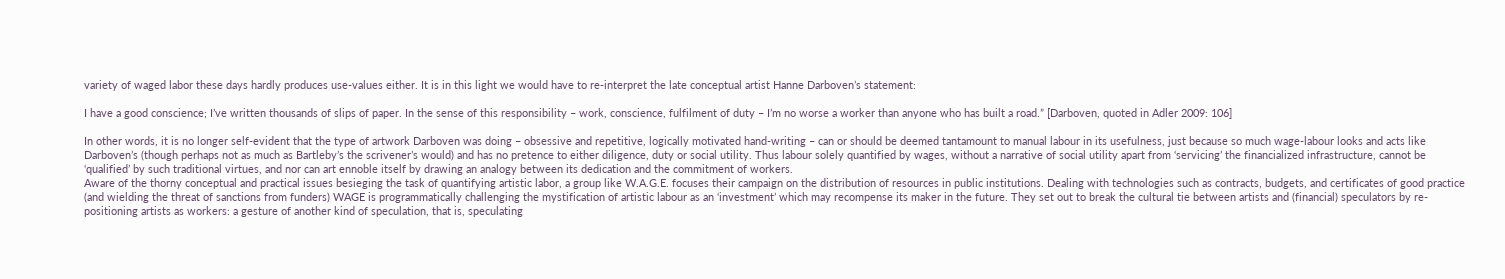variety of waged labor these days hardly produces use-values either. It is in this light we would have to re-interpret the late conceptual artist Hanne Darboven’s statement:

I have a good conscience; I’ve written thousands of slips of paper. In the sense of this responsibility – work, conscience, fulfilment of duty – I’m no worse a worker than anyone who has built a road.” [Darboven, quoted in Adler 2009: 106]

In other words, it is no longer self-evident that the type of artwork Darboven was doing – obsessive and repetitive, logically motivated hand-writing – can or should be deemed tantamount to manual labour in its usefulness, just because so much wage-labour looks and acts like Darboven’s (though perhaps not as much as Bartleby’s the scrivener’s would) and has no pretence to either diligence, duty or social utility. Thus labour solely quantified by wages, without a narrative of social utility apart from ‘servicing’ the financialized infrastructure, cannot be ‘qualified’ by such traditional virtues, and nor can art ennoble itself by drawing an analogy between its dedication and the commitment of workers.
Aware of the thorny conceptual and practical issues besieging the task of quantifying artistic labor, a group like W.A.G.E. focuses their campaign on the distribution of resources in public institutions. Dealing with technologies such as contracts, budgets, and certificates of good practice (and wielding the threat of sanctions from funders) WAGE is programmatically challenging the mystification of artistic labour as an ‘investment’ which may recompense its maker in the future. They set out to break the cultural tie between artists and (financial) speculators by re-positioning artists as workers: a gesture of another kind of speculation, that is, speculating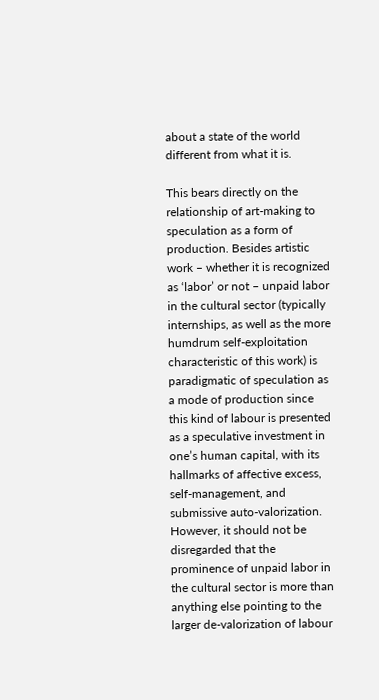about a state of the world different from what it is.

This bears directly on the relationship of art-making to speculation as a form of production. Besides artistic work – whether it is recognized as ‘labor’ or not – unpaid labor in the cultural sector (typically internships, as well as the more humdrum self-exploitation characteristic of this work) is paradigmatic of speculation as a mode of production since this kind of labour is presented as a speculative investment in one’s human capital, with its hallmarks of affective excess, self-management, and submissive auto-valorization. However, it should not be disregarded that the prominence of unpaid labor in the cultural sector is more than anything else pointing to the larger de-valorization of labour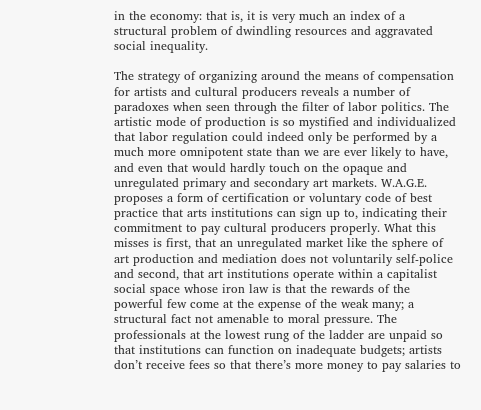in the economy: that is, it is very much an index of a structural problem of dwindling resources and aggravated social inequality.

The strategy of organizing around the means of compensation for artists and cultural producers reveals a number of paradoxes when seen through the filter of labor politics. The artistic mode of production is so mystified and individualized that labor regulation could indeed only be performed by a much more omnipotent state than we are ever likely to have, and even that would hardly touch on the opaque and unregulated primary and secondary art markets. W.A.G.E. proposes a form of certification or voluntary code of best practice that arts institutions can sign up to, indicating their commitment to pay cultural producers properly. What this misses is first, that an unregulated market like the sphere of art production and mediation does not voluntarily self-police and second, that art institutions operate within a capitalist social space whose iron law is that the rewards of the powerful few come at the expense of the weak many; a structural fact not amenable to moral pressure. The professionals at the lowest rung of the ladder are unpaid so that institutions can function on inadequate budgets; artists don’t receive fees so that there’s more money to pay salaries to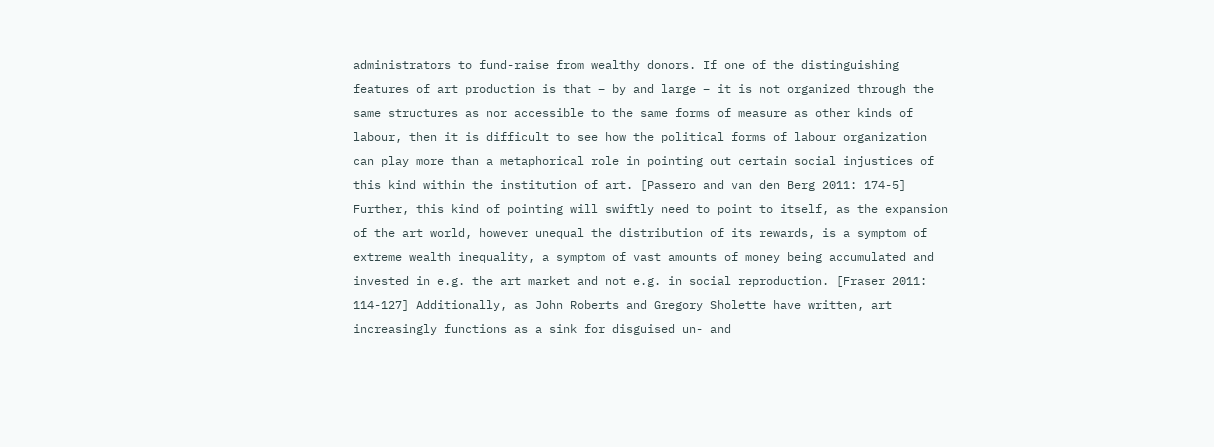administrators to fund-raise from wealthy donors. If one of the distinguishing features of art production is that – by and large – it is not organized through the same structures as nor accessible to the same forms of measure as other kinds of labour, then it is difficult to see how the political forms of labour organization can play more than a metaphorical role in pointing out certain social injustices of this kind within the institution of art. [Passero and van den Berg 2011: 174-5] Further, this kind of pointing will swiftly need to point to itself, as the expansion of the art world, however unequal the distribution of its rewards, is a symptom of extreme wealth inequality, a symptom of vast amounts of money being accumulated and invested in e.g. the art market and not e.g. in social reproduction. [Fraser 2011: 114-127] Additionally, as John Roberts and Gregory Sholette have written, art increasingly functions as a sink for disguised un- and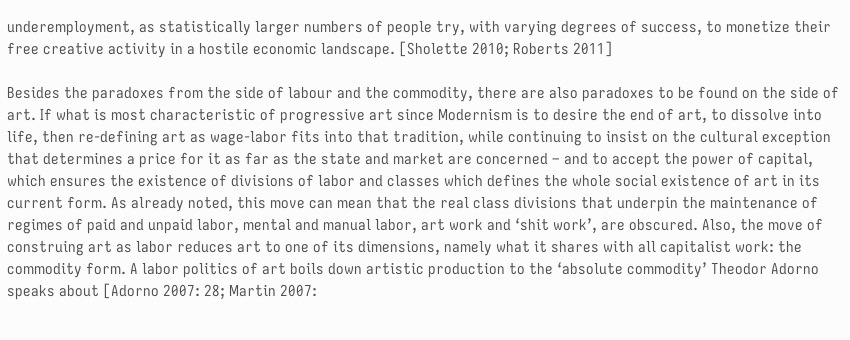underemployment, as statistically larger numbers of people try, with varying degrees of success, to monetize their free creative activity in a hostile economic landscape. [Sholette 2010; Roberts 2011]

Besides the paradoxes from the side of labour and the commodity, there are also paradoxes to be found on the side of art. If what is most characteristic of progressive art since Modernism is to desire the end of art, to dissolve into life, then re-defining art as wage-labor fits into that tradition, while continuing to insist on the cultural exception that determines a price for it as far as the state and market are concerned – and to accept the power of capital, which ensures the existence of divisions of labor and classes which defines the whole social existence of art in its current form. As already noted, this move can mean that the real class divisions that underpin the maintenance of regimes of paid and unpaid labor, mental and manual labor, art work and ‘shit work’, are obscured. Also, the move of construing art as labor reduces art to one of its dimensions, namely what it shares with all capitalist work: the commodity form. A labor politics of art boils down artistic production to the ‘absolute commodity’ Theodor Adorno speaks about [Adorno 2007: 28; Martin 2007: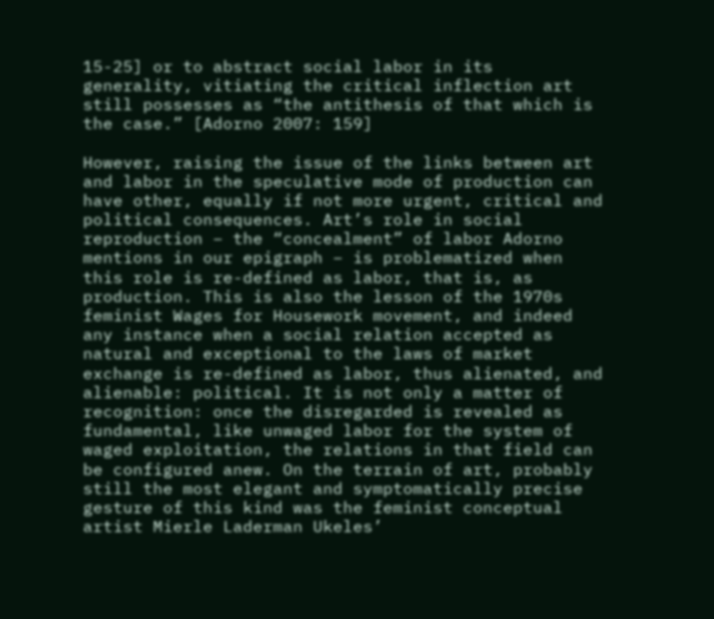15-25] or to abstract social labor in its generality, vitiating the critical inflection art still possesses as “the antithesis of that which is the case.” [Adorno 2007: 159]

However, raising the issue of the links between art and labor in the speculative mode of production can have other, equally if not more urgent, critical and political consequences. Art’s role in social reproduction – the “concealment” of labor Adorno mentions in our epigraph – is problematized when this role is re-defined as labor, that is, as production. This is also the lesson of the 1970s feminist Wages for Housework movement, and indeed any instance when a social relation accepted as natural and exceptional to the laws of market exchange is re-defined as labor, thus alienated, and alienable: political. It is not only a matter of recognition: once the disregarded is revealed as fundamental, like unwaged labor for the system of waged exploitation, the relations in that field can be configured anew. On the terrain of art, probably still the most elegant and symptomatically precise gesture of this kind was the feminist conceptual artist Mierle Laderman Ukeles’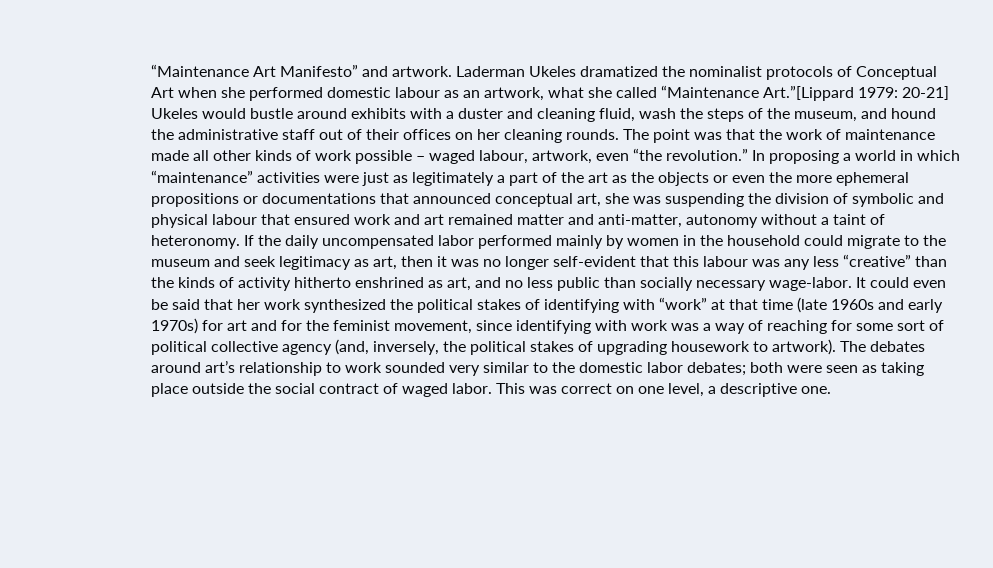“Maintenance Art Manifesto” and artwork. Laderman Ukeles dramatized the nominalist protocols of Conceptual Art when she performed domestic labour as an artwork, what she called “Maintenance Art.”[Lippard 1979: 20-21] Ukeles would bustle around exhibits with a duster and cleaning fluid, wash the steps of the museum, and hound the administrative staff out of their offices on her cleaning rounds. The point was that the work of maintenance made all other kinds of work possible – waged labour, artwork, even “the revolution.” In proposing a world in which “maintenance” activities were just as legitimately a part of the art as the objects or even the more ephemeral propositions or documentations that announced conceptual art, she was suspending the division of symbolic and physical labour that ensured work and art remained matter and anti-matter, autonomy without a taint of heteronomy. If the daily uncompensated labor performed mainly by women in the household could migrate to the museum and seek legitimacy as art, then it was no longer self-evident that this labour was any less “creative” than the kinds of activity hitherto enshrined as art, and no less public than socially necessary wage-labor. It could even be said that her work synthesized the political stakes of identifying with “work” at that time (late 1960s and early 1970s) for art and for the feminist movement, since identifying with work was a way of reaching for some sort of political collective agency (and, inversely, the political stakes of upgrading housework to artwork). The debates around art’s relationship to work sounded very similar to the domestic labor debates; both were seen as taking place outside the social contract of waged labor. This was correct on one level, a descriptive one.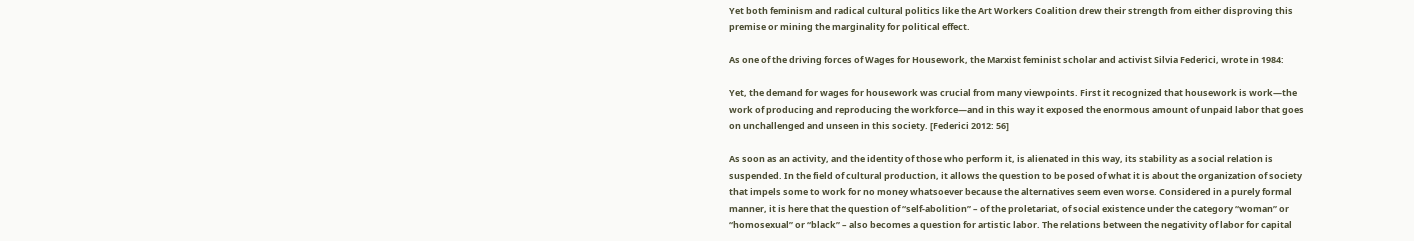Yet both feminism and radical cultural politics like the Art Workers Coalition drew their strength from either disproving this premise or mining the marginality for political effect.

As one of the driving forces of Wages for Housework, the Marxist feminist scholar and activist Silvia Federici, wrote in 1984:

Yet, the demand for wages for housework was crucial from many viewpoints. First it recognized that housework is work—the work of producing and reproducing the workforce—and in this way it exposed the enormous amount of unpaid labor that goes on unchallenged and unseen in this society. [Federici 2012: 56]

As soon as an activity, and the identity of those who perform it, is alienated in this way, its stability as a social relation is suspended. In the field of cultural production, it allows the question to be posed of what it is about the organization of society that impels some to work for no money whatsoever because the alternatives seem even worse. Considered in a purely formal manner, it is here that the question of “self-abolition” – of the proletariat, of social existence under the category “woman” or “homosexual” or “black” – also becomes a question for artistic labor. The relations between the negativity of labor for capital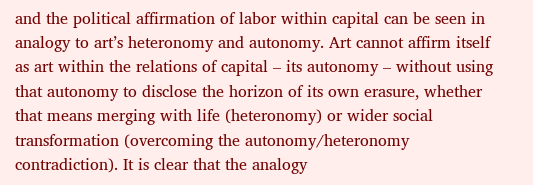and the political affirmation of labor within capital can be seen in analogy to art’s heteronomy and autonomy. Art cannot affirm itself as art within the relations of capital – its autonomy – without using that autonomy to disclose the horizon of its own erasure, whether that means merging with life (heteronomy) or wider social transformation (overcoming the autonomy/heteronomy contradiction). It is clear that the analogy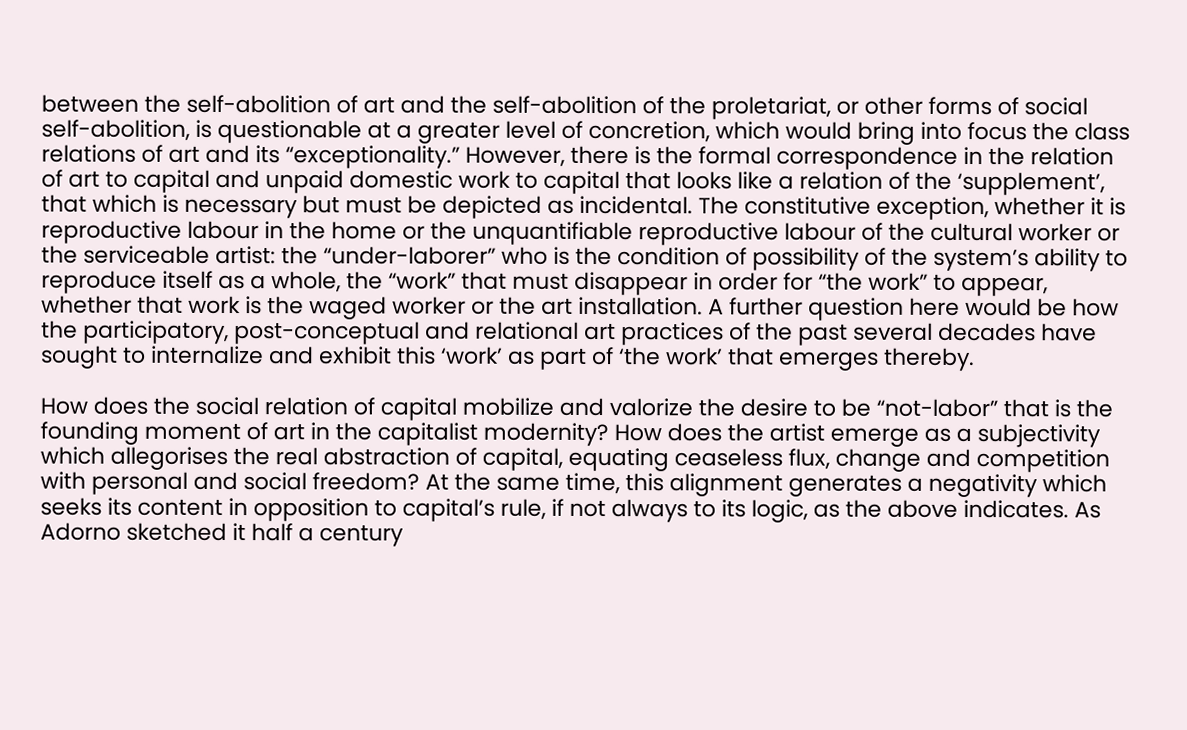between the self-abolition of art and the self-abolition of the proletariat, or other forms of social self-abolition, is questionable at a greater level of concretion, which would bring into focus the class relations of art and its “exceptionality.” However, there is the formal correspondence in the relation of art to capital and unpaid domestic work to capital that looks like a relation of the ‘supplement’, that which is necessary but must be depicted as incidental. The constitutive exception, whether it is reproductive labour in the home or the unquantifiable reproductive labour of the cultural worker or the serviceable artist: the “under-laborer” who is the condition of possibility of the system’s ability to reproduce itself as a whole, the “work” that must disappear in order for “the work” to appear, whether that work is the waged worker or the art installation. A further question here would be how the participatory, post-conceptual and relational art practices of the past several decades have sought to internalize and exhibit this ‘work’ as part of ‘the work’ that emerges thereby.

How does the social relation of capital mobilize and valorize the desire to be “not-labor” that is the founding moment of art in the capitalist modernity? How does the artist emerge as a subjectivity which allegorises the real abstraction of capital, equating ceaseless flux, change and competition with personal and social freedom? At the same time, this alignment generates a negativity which seeks its content in opposition to capital’s rule, if not always to its logic, as the above indicates. As Adorno sketched it half a century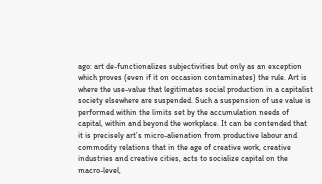ago: art de-functionalizes subjectivities but only as an exception which proves (even if it on occasion contaminates) the rule. Art is where the use-value that legitimates social production in a capitalist society elsewhere are suspended. Such a suspension of use value is performed within the limits set by the accumulation needs of capital, within and beyond the workplace. It can be contended that it is precisely art’s micro-alienation from productive labour and commodity relations that in the age of creative work, creative industries and creative cities, acts to socialize capital on the macro-level,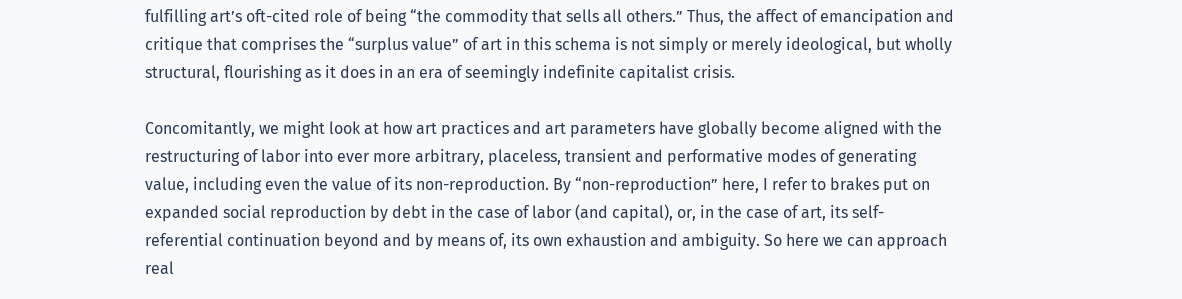fulfilling art’s oft-cited role of being “the commodity that sells all others.” Thus, the affect of emancipation and critique that comprises the “surplus value” of art in this schema is not simply or merely ideological, but wholly structural, flourishing as it does in an era of seemingly indefinite capitalist crisis.

Concomitantly, we might look at how art practices and art parameters have globally become aligned with the restructuring of labor into ever more arbitrary, placeless, transient and performative modes of generating value, including even the value of its non-reproduction. By “non-reproduction” here, I refer to brakes put on expanded social reproduction by debt in the case of labor (and capital), or, in the case of art, its self-referential continuation beyond and by means of, its own exhaustion and ambiguity. So here we can approach real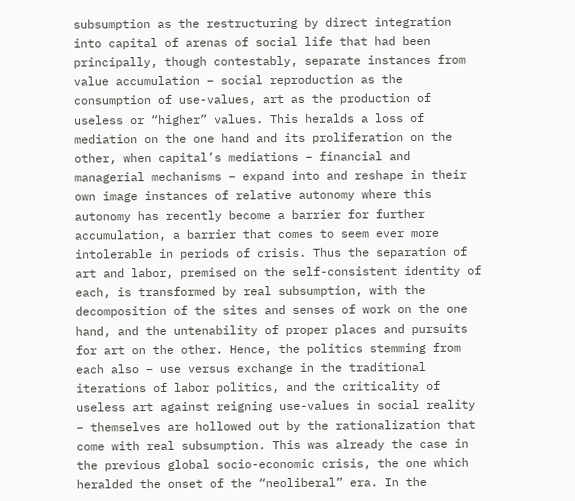subsumption as the restructuring by direct integration into capital of arenas of social life that had been principally, though contestably, separate instances from value accumulation – social reproduction as the consumption of use-values, art as the production of useless or “higher” values. This heralds a loss of mediation on the one hand and its proliferation on the other, when capital’s mediations – financial and managerial mechanisms – expand into and reshape in their own image instances of relative autonomy where this autonomy has recently become a barrier for further accumulation, a barrier that comes to seem ever more intolerable in periods of crisis. Thus the separation of art and labor, premised on the self-consistent identity of each, is transformed by real subsumption, with the decomposition of the sites and senses of work on the one hand, and the untenability of proper places and pursuits for art on the other. Hence, the politics stemming from each also – use versus exchange in the traditional iterations of labor politics, and the criticality of useless art against reigning use-values in social reality – themselves are hollowed out by the rationalization that come with real subsumption. This was already the case in the previous global socio-economic crisis, the one which heralded the onset of the “neoliberal” era. In the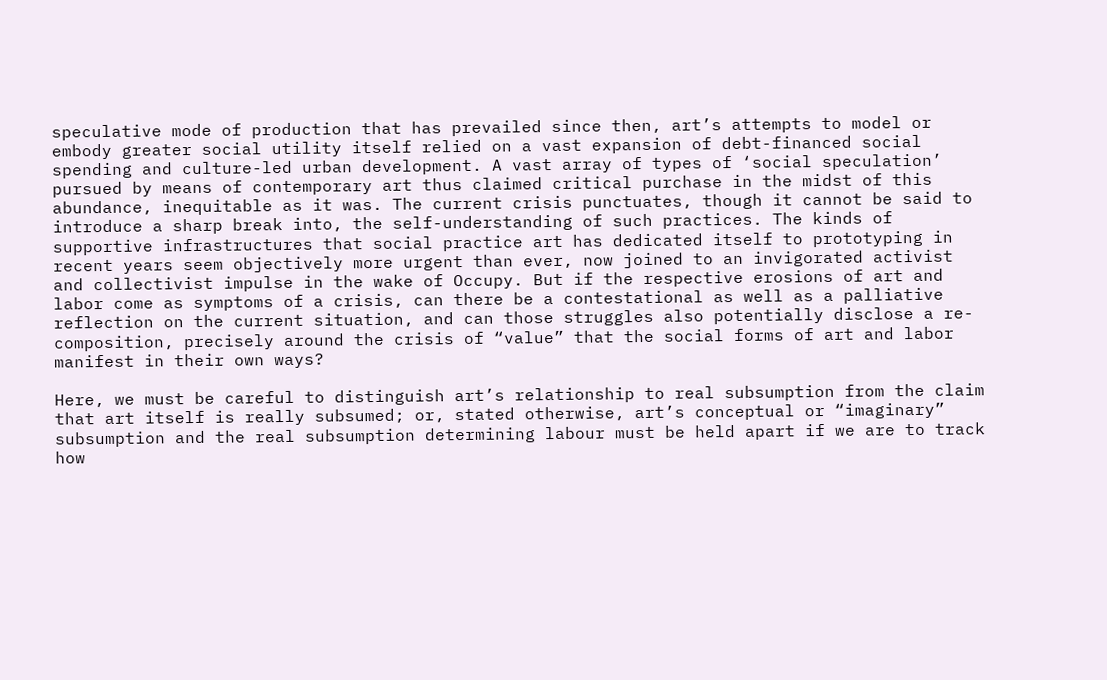speculative mode of production that has prevailed since then, art’s attempts to model or embody greater social utility itself relied on a vast expansion of debt-financed social spending and culture-led urban development. A vast array of types of ‘social speculation’ pursued by means of contemporary art thus claimed critical purchase in the midst of this abundance, inequitable as it was. The current crisis punctuates, though it cannot be said to introduce a sharp break into, the self-understanding of such practices. The kinds of supportive infrastructures that social practice art has dedicated itself to prototyping in recent years seem objectively more urgent than ever, now joined to an invigorated activist and collectivist impulse in the wake of Occupy. But if the respective erosions of art and labor come as symptoms of a crisis, can there be a contestational as well as a palliative reflection on the current situation, and can those struggles also potentially disclose a re-composition, precisely around the crisis of “value” that the social forms of art and labor manifest in their own ways?

Here, we must be careful to distinguish art’s relationship to real subsumption from the claim that art itself is really subsumed; or, stated otherwise, art’s conceptual or “imaginary” subsumption and the real subsumption determining labour must be held apart if we are to track how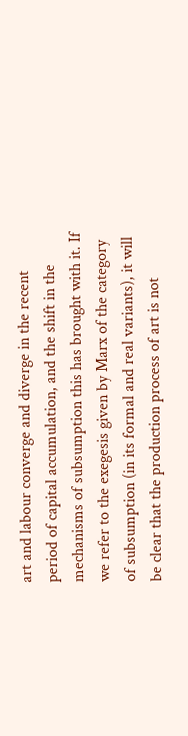art and labour converge and diverge in the recent period of capital accumulation, and the shift in the mechanisms of subsumption this has brought with it. If we refer to the exegesis given by Marx of the category of subsumption (in its formal and real variants), it will be clear that the production process of art is not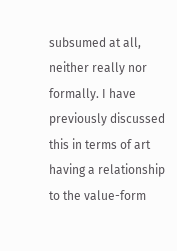subsumed at all, neither really nor formally. I have previously discussed this in terms of art having a relationship to the value-form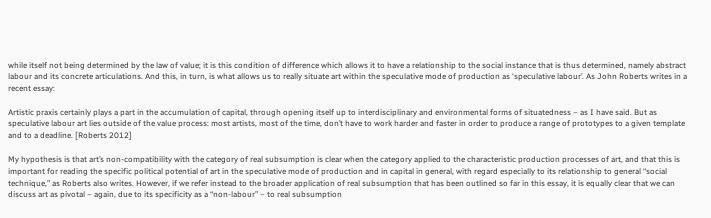while itself not being determined by the law of value; it is this condition of difference which allows it to have a relationship to the social instance that is thus determined, namely abstract labour and its concrete articulations. And this, in turn, is what allows us to really situate art within the speculative mode of production as ‘speculative labour’. As John Roberts writes in a recent essay:

Artistic praxis certainly plays a part in the accumulation of capital, through opening itself up to interdisciplinary and environmental forms of situatedness – as I have said. But as speculative labour art lies outside of the value process: most artists, most of the time, don’t have to work harder and faster in order to produce a range of prototypes to a given template and to a deadline. [Roberts 2012]

My hypothesis is that art’s non-compatibility with the category of real subsumption is clear when the category applied to the characteristic production processes of art, and that this is important for reading the specific political potential of art in the speculative mode of production and in capital in general, with regard especially to its relationship to general “social technique,” as Roberts also writes. However, if we refer instead to the broader application of real subsumption that has been outlined so far in this essay, it is equally clear that we can discuss art as pivotal – again, due to its specificity as a “non-labour” – to real subsumption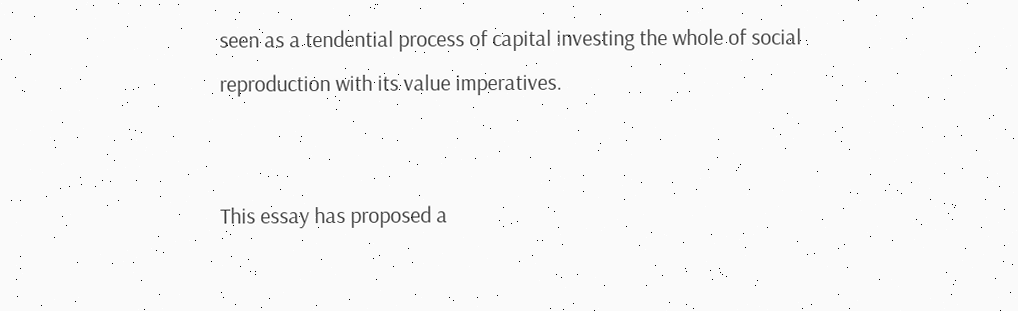seen as a tendential process of capital investing the whole of social reproduction with its value imperatives.


This essay has proposed a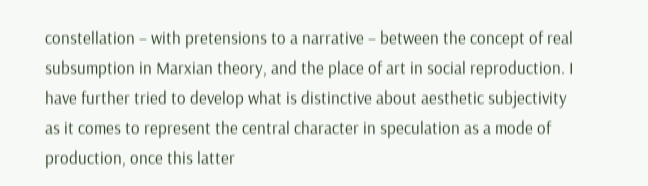constellation – with pretensions to a narrative – between the concept of real subsumption in Marxian theory, and the place of art in social reproduction. I have further tried to develop what is distinctive about aesthetic subjectivity as it comes to represent the central character in speculation as a mode of production, once this latter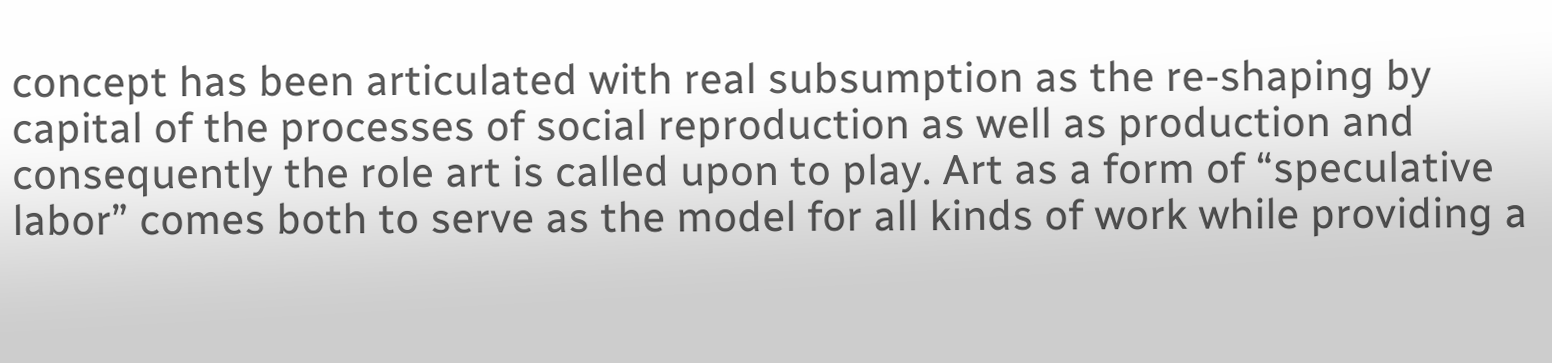concept has been articulated with real subsumption as the re-shaping by capital of the processes of social reproduction as well as production and consequently the role art is called upon to play. Art as a form of “speculative labor” comes both to serve as the model for all kinds of work while providing a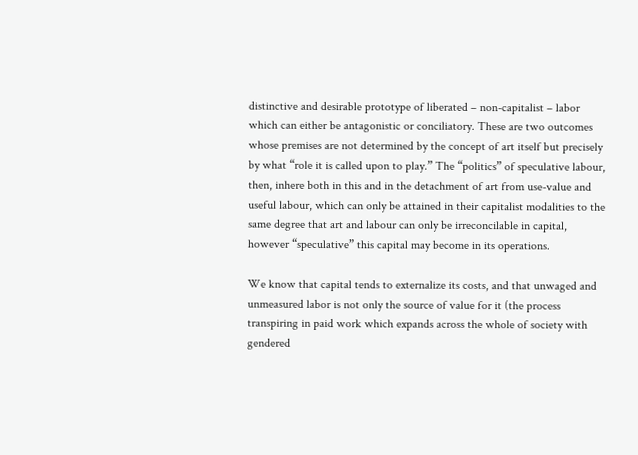distinctive and desirable prototype of liberated – non-capitalist – labor which can either be antagonistic or conciliatory. These are two outcomes whose premises are not determined by the concept of art itself but precisely by what “role it is called upon to play.” The “politics” of speculative labour, then, inhere both in this and in the detachment of art from use-value and useful labour, which can only be attained in their capitalist modalities to the same degree that art and labour can only be irreconcilable in capital, however “speculative” this capital may become in its operations.

We know that capital tends to externalize its costs, and that unwaged and unmeasured labor is not only the source of value for it (the process transpiring in paid work which expands across the whole of society with gendered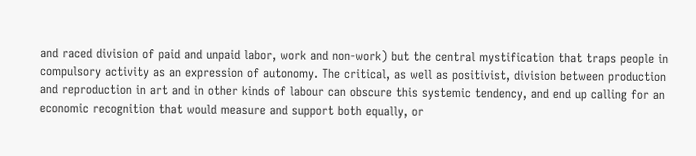and raced division of paid and unpaid labor, work and non-work) but the central mystification that traps people in compulsory activity as an expression of autonomy. The critical, as well as positivist, division between production and reproduction in art and in other kinds of labour can obscure this systemic tendency, and end up calling for an economic recognition that would measure and support both equally, or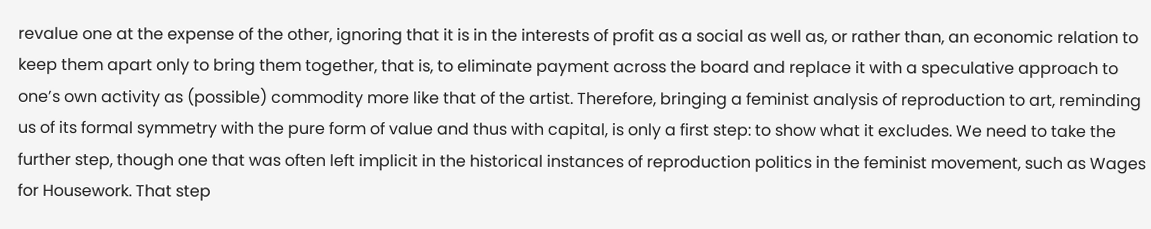revalue one at the expense of the other, ignoring that it is in the interests of profit as a social as well as, or rather than, an economic relation to keep them apart only to bring them together, that is, to eliminate payment across the board and replace it with a speculative approach to one’s own activity as (possible) commodity more like that of the artist. Therefore, bringing a feminist analysis of reproduction to art, reminding us of its formal symmetry with the pure form of value and thus with capital, is only a first step: to show what it excludes. We need to take the further step, though one that was often left implicit in the historical instances of reproduction politics in the feminist movement, such as Wages for Housework. That step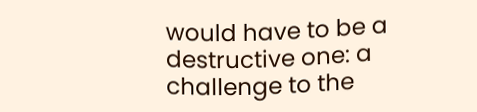would have to be a destructive one: a challenge to the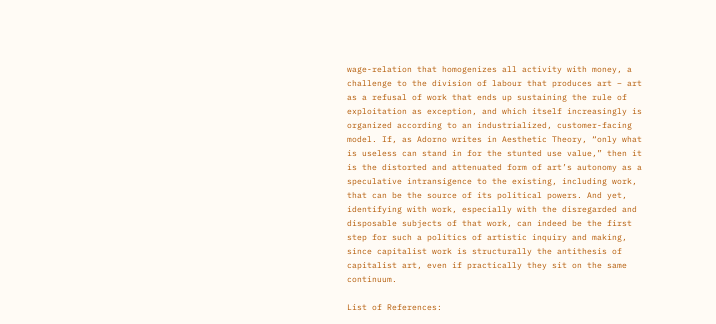wage-relation that homogenizes all activity with money, a challenge to the division of labour that produces art – art as a refusal of work that ends up sustaining the rule of exploitation as exception, and which itself increasingly is organized according to an industrialized, customer-facing model. If, as Adorno writes in Aesthetic Theory, “only what is useless can stand in for the stunted use value,” then it is the distorted and attenuated form of art’s autonomy as a speculative intransigence to the existing, including work, that can be the source of its political powers. And yet, identifying with work, especially with the disregarded and disposable subjects of that work, can indeed be the first step for such a politics of artistic inquiry and making, since capitalist work is structurally the antithesis of capitalist art, even if practically they sit on the same continuum.

List of References: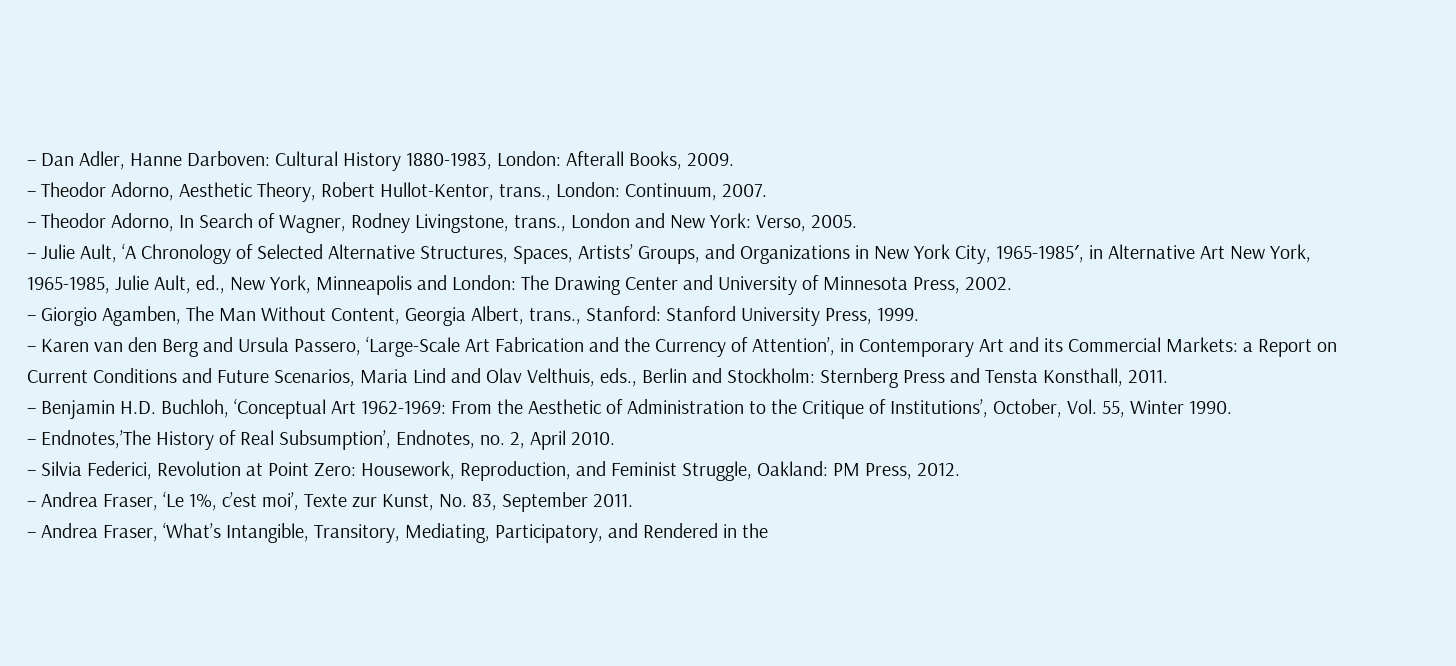– Dan Adler, Hanne Darboven: Cultural History 1880-1983, London: Afterall Books, 2009.
– Theodor Adorno, Aesthetic Theory, Robert Hullot-Kentor, trans., London: Continuum, 2007.
– Theodor Adorno, In Search of Wagner, Rodney Livingstone, trans., London and New York: Verso, 2005.
– Julie Ault, ‘A Chronology of Selected Alternative Structures, Spaces, Artists’ Groups, and Organizations in New York City, 1965-1985′, in Alternative Art New York, 1965-1985, Julie Ault, ed., New York, Minneapolis and London: The Drawing Center and University of Minnesota Press, 2002.
– Giorgio Agamben, The Man Without Content, Georgia Albert, trans., Stanford: Stanford University Press, 1999.
– Karen van den Berg and Ursula Passero, ‘Large-Scale Art Fabrication and the Currency of Attention’, in Contemporary Art and its Commercial Markets: a Report on Current Conditions and Future Scenarios, Maria Lind and Olav Velthuis, eds., Berlin and Stockholm: Sternberg Press and Tensta Konsthall, 2011.
– Benjamin H.D. Buchloh, ‘Conceptual Art 1962-1969: From the Aesthetic of Administration to the Critique of Institutions’, October, Vol. 55, Winter 1990.
– Endnotes,’The History of Real Subsumption’, Endnotes, no. 2, April 2010.
– Silvia Federici, Revolution at Point Zero: Housework, Reproduction, and Feminist Struggle, Oakland: PM Press, 2012.
– Andrea Fraser, ‘Le 1%, c’est moi’, Texte zur Kunst, No. 83, September 2011.
– Andrea Fraser, ‘What’s Intangible, Transitory, Mediating, Participatory, and Rendered in the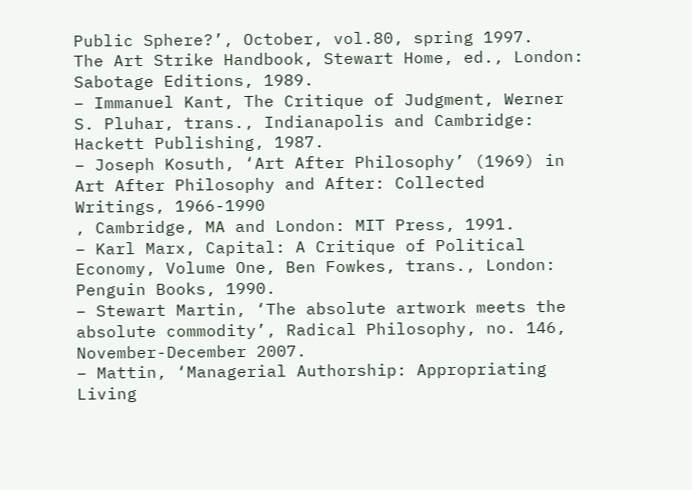Public Sphere?’, October, vol.80, spring 1997.
The Art Strike Handbook, Stewart Home, ed., London: Sabotage Editions, 1989.
– Immanuel Kant, The Critique of Judgment, Werner S. Pluhar, trans., Indianapolis and Cambridge: Hackett Publishing, 1987.
– Joseph Kosuth, ‘Art After Philosophy’ (1969) in Art After Philosophy and After: Collected
Writings, 1966-1990
, Cambridge, MA and London: MIT Press, 1991.
– Karl Marx, Capital: A Critique of Political Economy, Volume One, Ben Fowkes, trans., London: Penguin Books, 1990.
– Stewart Martin, ‘The absolute artwork meets the absolute commodity’, Radical Philosophy, no. 146, November-December 2007.
– Mattin, ‘Managerial Authorship: Appropriating Living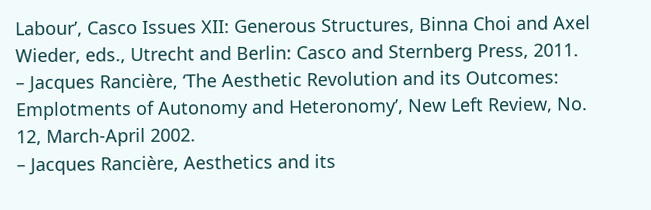Labour’, Casco Issues XII: Generous Structures, Binna Choi and Axel Wieder, eds., Utrecht and Berlin: Casco and Sternberg Press, 2011.
– Jacques Rancière, ‘The Aesthetic Revolution and its Outcomes: Emplotments of Autonomy and Heteronomy’, New Left Review, No. 12, March-April 2002.
– Jacques Rancière, Aesthetics and its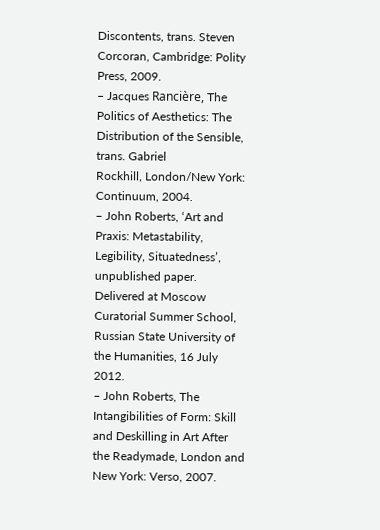Discontents, trans. Steven Corcoran, Cambridge: Polity Press, 2009.
– Jacques Rancière, The Politics of Aesthetics: The Distribution of the Sensible, trans. Gabriel
Rockhill, London/New York: Continuum, 2004.
– John Roberts, ‘Art and Praxis: Metastability, Legibility, Situatedness’, unpublished paper. Delivered at Moscow Curatorial Summer School, Russian State University of the Humanities, 16 July 2012.
– John Roberts, The Intangibilities of Form: Skill and Deskilling in Art After the Readymade, London and New York: Verso, 2007.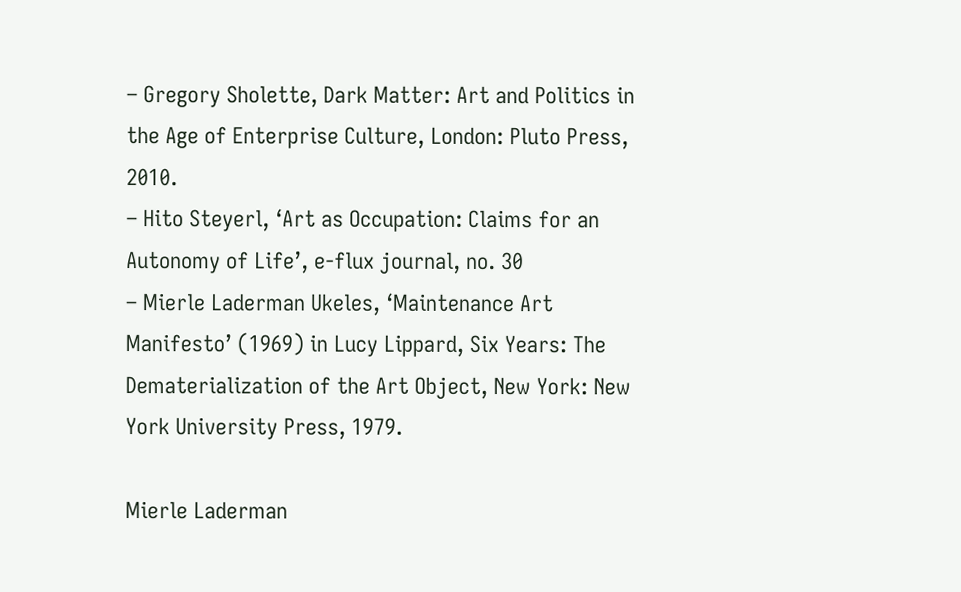– Gregory Sholette, Dark Matter: Art and Politics in the Age of Enterprise Culture, London: Pluto Press, 2010.
– Hito Steyerl, ‘Art as Occupation: Claims for an Autonomy of Life’, e-flux journal, no. 30
– Mierle Laderman Ukeles, ‘Maintenance Art Manifesto’ (1969) in Lucy Lippard, Six Years: The Dematerialization of the Art Object, New York: New York University Press, 1979.

Mierle Laderman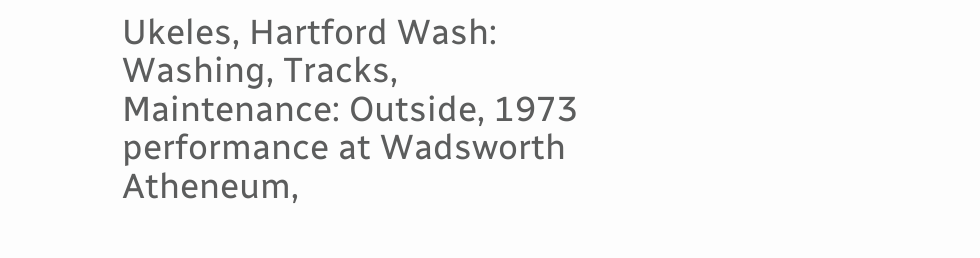Ukeles, Hartford Wash: Washing, Tracks, Maintenance: Outside, 1973 performance at Wadsworth Atheneum,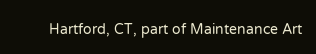Hartford, CT, part of Maintenance Art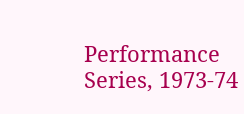Performance Series, 1973-74